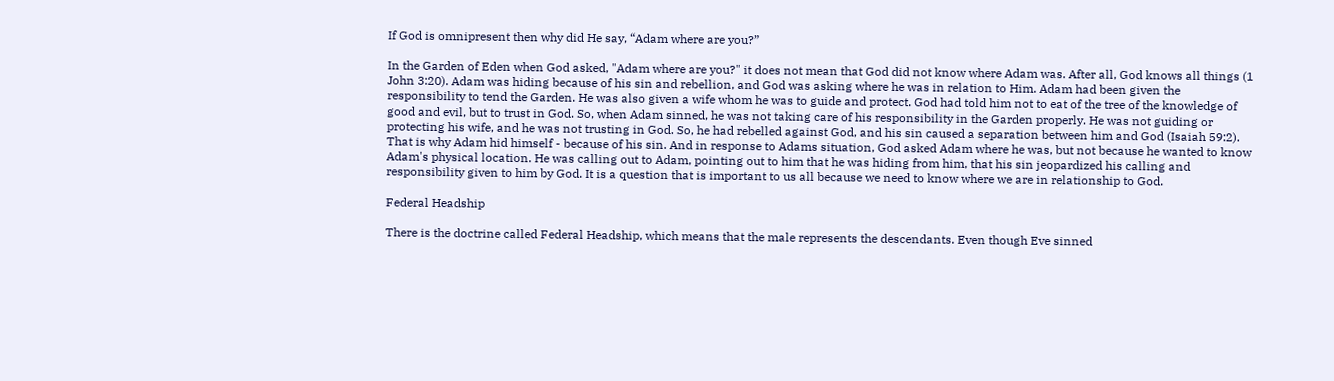If God is omnipresent then why did He say, “Adam where are you?”

In the Garden of Eden when God asked, "Adam where are you?" it does not mean that God did not know where Adam was. After all, God knows all things (1 John 3:20). Adam was hiding because of his sin and rebellion, and God was asking where he was in relation to Him. Adam had been given the responsibility to tend the Garden. He was also given a wife whom he was to guide and protect. God had told him not to eat of the tree of the knowledge of good and evil, but to trust in God. So, when Adam sinned, he was not taking care of his responsibility in the Garden properly. He was not guiding or protecting his wife, and he was not trusting in God. So, he had rebelled against God, and his sin caused a separation between him and God (Isaiah 59:2). That is why Adam hid himself - because of his sin. And in response to Adams situation, God asked Adam where he was, but not because he wanted to know Adam's physical location. He was calling out to Adam, pointing out to him that he was hiding from him, that his sin jeopardized his calling and responsibility given to him by God. It is a question that is important to us all because we need to know where we are in relationship to God.

Federal Headship

There is the doctrine called Federal Headship, which means that the male represents the descendants. Even though Eve sinned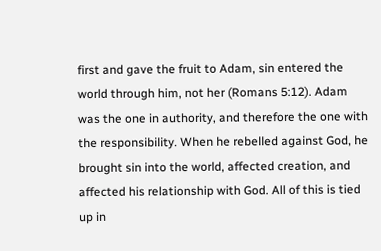first and gave the fruit to Adam, sin entered the world through him, not her (Romans 5:12). Adam was the one in authority, and therefore the one with the responsibility. When he rebelled against God, he brought sin into the world, affected creation, and affected his relationship with God. All of this is tied up in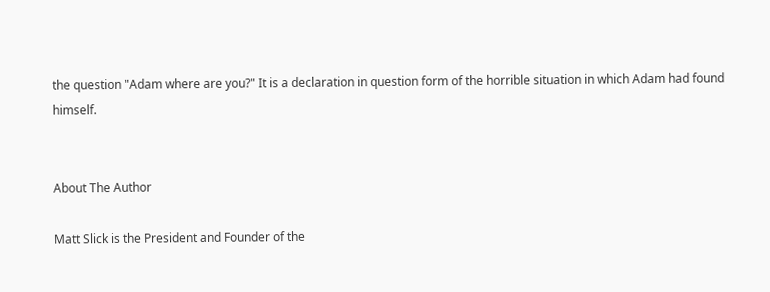the question "Adam where are you?" It is a declaration in question form of the horrible situation in which Adam had found himself.


About The Author

Matt Slick is the President and Founder of the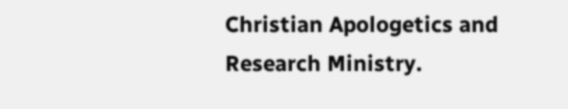Christian Apologetics and Research Ministry.